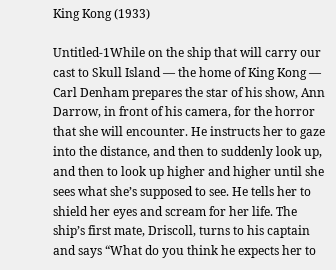King Kong (1933)

Untitled-1While on the ship that will carry our cast to Skull Island — the home of King Kong — Carl Denham prepares the star of his show, Ann Darrow, in front of his camera, for the horror that she will encounter. He instructs her to gaze into the distance, and then to suddenly look up, and then to look up higher and higher until she sees what she’s supposed to see. He tells her to shield her eyes and scream for her life. The ship’s first mate, Driscoll, turns to his captain and says “What do you think he expects her to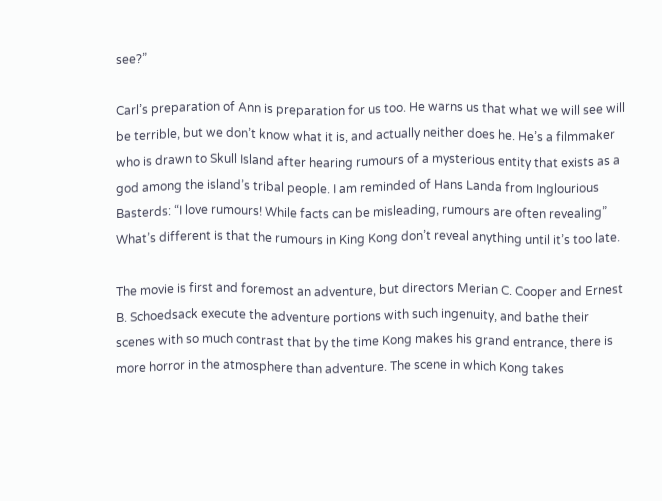see?”

Carl’s preparation of Ann is preparation for us too. He warns us that what we will see will be terrible, but we don’t know what it is, and actually neither does he. He’s a filmmaker who is drawn to Skull Island after hearing rumours of a mysterious entity that exists as a god among the island’s tribal people. I am reminded of Hans Landa from Inglourious Basterds: “I love rumours! While facts can be misleading, rumours are often revealing” What’s different is that the rumours in King Kong don’t reveal anything until it’s too late.

The movie is first and foremost an adventure, but directors Merian C. Cooper and Ernest B. Schoedsack execute the adventure portions with such ingenuity, and bathe their scenes with so much contrast that by the time Kong makes his grand entrance, there is more horror in the atmosphere than adventure. The scene in which Kong takes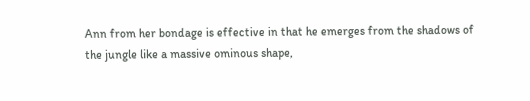Ann from her bondage is effective in that he emerges from the shadows of the jungle like a massive ominous shape,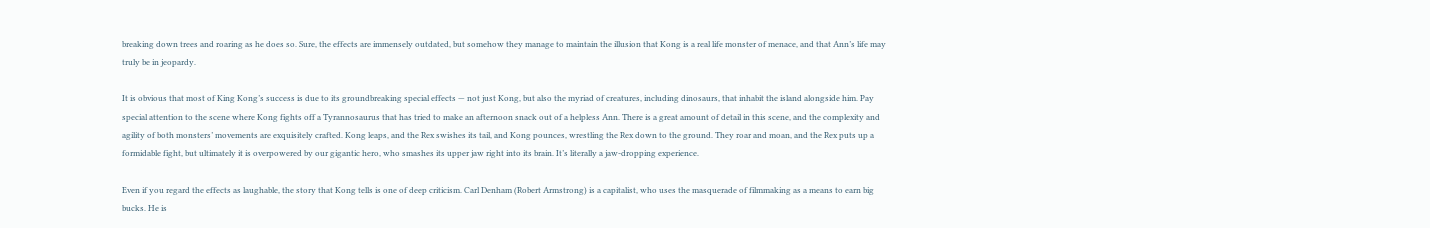breaking down trees and roaring as he does so. Sure, the effects are immensely outdated, but somehow they manage to maintain the illusion that Kong is a real life monster of menace, and that Ann’s life may truly be in jeopardy.

It is obvious that most of King Kong’s success is due to its groundbreaking special effects — not just Kong, but also the myriad of creatures, including dinosaurs, that inhabit the island alongside him. Pay special attention to the scene where Kong fights off a Tyrannosaurus that has tried to make an afternoon snack out of a helpless Ann. There is a great amount of detail in this scene, and the complexity and agility of both monsters’ movements are exquisitely crafted. Kong leaps, and the Rex swishes its tail, and Kong pounces, wrestling the Rex down to the ground. They roar and moan, and the Rex puts up a formidable fight, but ultimately it is overpowered by our gigantic hero, who smashes its upper jaw right into its brain. It’s literally a jaw-dropping experience.

Even if you regard the effects as laughable, the story that Kong tells is one of deep criticism. Carl Denham (Robert Armstrong) is a capitalist, who uses the masquerade of filmmaking as a means to earn big bucks. He is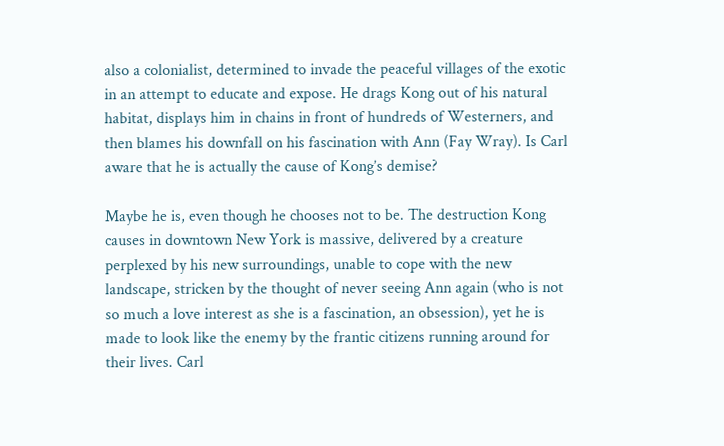also a colonialist, determined to invade the peaceful villages of the exotic in an attempt to educate and expose. He drags Kong out of his natural habitat, displays him in chains in front of hundreds of Westerners, and then blames his downfall on his fascination with Ann (Fay Wray). Is Carl aware that he is actually the cause of Kong’s demise?

Maybe he is, even though he chooses not to be. The destruction Kong causes in downtown New York is massive, delivered by a creature perplexed by his new surroundings, unable to cope with the new landscape, stricken by the thought of never seeing Ann again (who is not so much a love interest as she is a fascination, an obsession), yet he is made to look like the enemy by the frantic citizens running around for their lives. Carl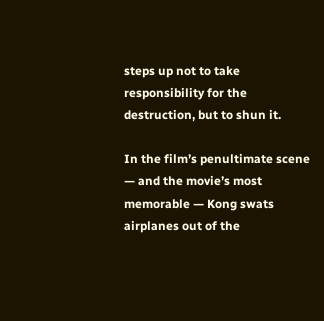steps up not to take responsibility for the destruction, but to shun it.

In the film’s penultimate scene — and the movie’s most memorable — Kong swats airplanes out of the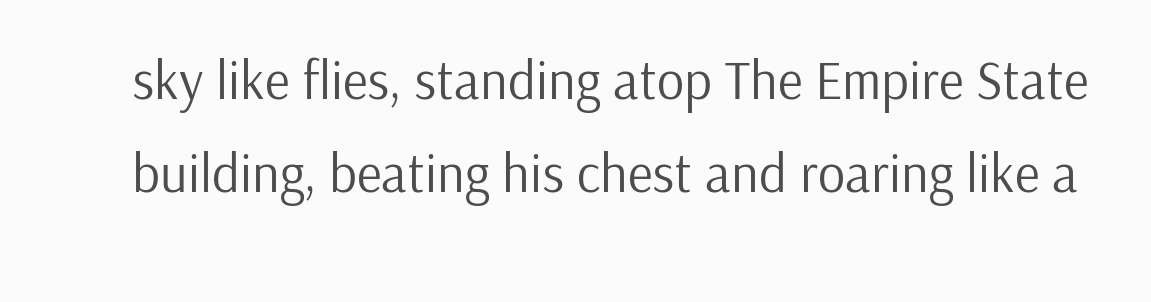sky like flies, standing atop The Empire State building, beating his chest and roaring like a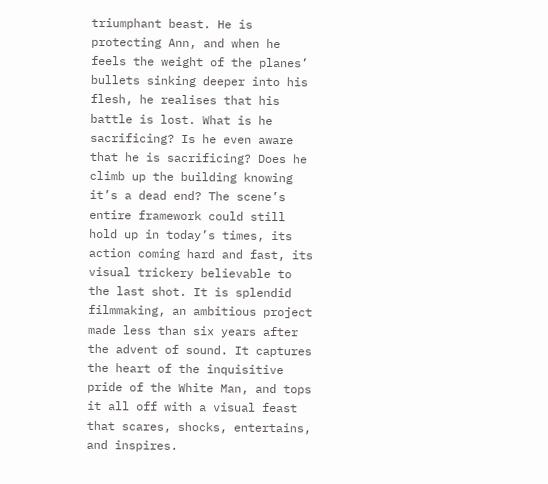triumphant beast. He is protecting Ann, and when he feels the weight of the planes’ bullets sinking deeper into his flesh, he realises that his battle is lost. What is he sacrificing? Is he even aware that he is sacrificing? Does he climb up the building knowing it’s a dead end? The scene’s entire framework could still hold up in today’s times, its action coming hard and fast, its visual trickery believable to the last shot. It is splendid filmmaking, an ambitious project made less than six years after the advent of sound. It captures the heart of the inquisitive pride of the White Man, and tops it all off with a visual feast that scares, shocks, entertains, and inspires.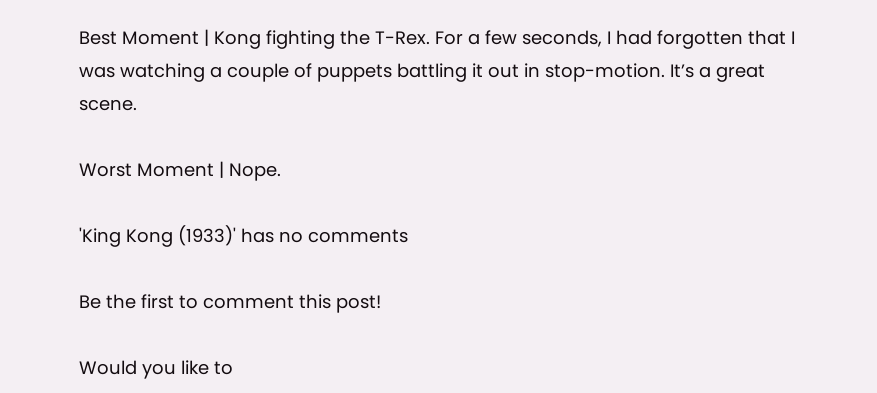Best Moment | Kong fighting the T-Rex. For a few seconds, I had forgotten that I was watching a couple of puppets battling it out in stop-motion. It’s a great scene.

Worst Moment | Nope.

'King Kong (1933)' has no comments

Be the first to comment this post!

Would you like to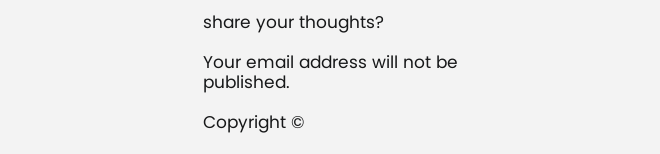share your thoughts?

Your email address will not be published.

Copyright ©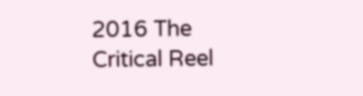2016 The Critical Reel